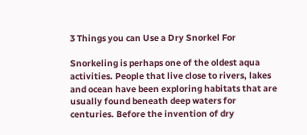3 Things you can Use a Dry Snorkel For

Snorkeling is perhaps one of the oldest aqua activities. People that live close to rivers, lakes and ocean have been exploring habitats that are usually found beneath deep waters for centuries. Before the invention of dry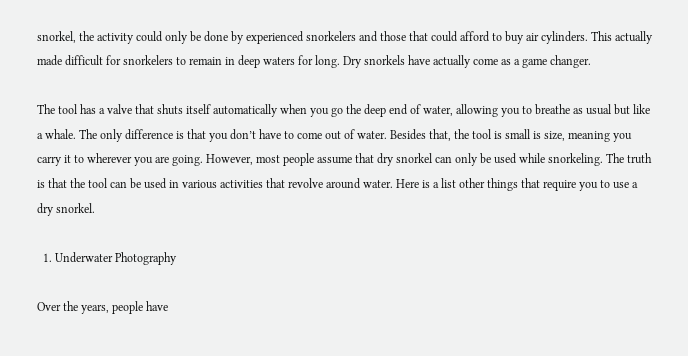snorkel, the activity could only be done by experienced snorkelers and those that could afford to buy air cylinders. This actually made difficult for snorkelers to remain in deep waters for long. Dry snorkels have actually come as a game changer.

The tool has a valve that shuts itself automatically when you go the deep end of water, allowing you to breathe as usual but like a whale. The only difference is that you don’t have to come out of water. Besides that, the tool is small is size, meaning you carry it to wherever you are going. However, most people assume that dry snorkel can only be used while snorkeling. The truth is that the tool can be used in various activities that revolve around water. Here is a list other things that require you to use a dry snorkel.

  1. Underwater Photography

Over the years, people have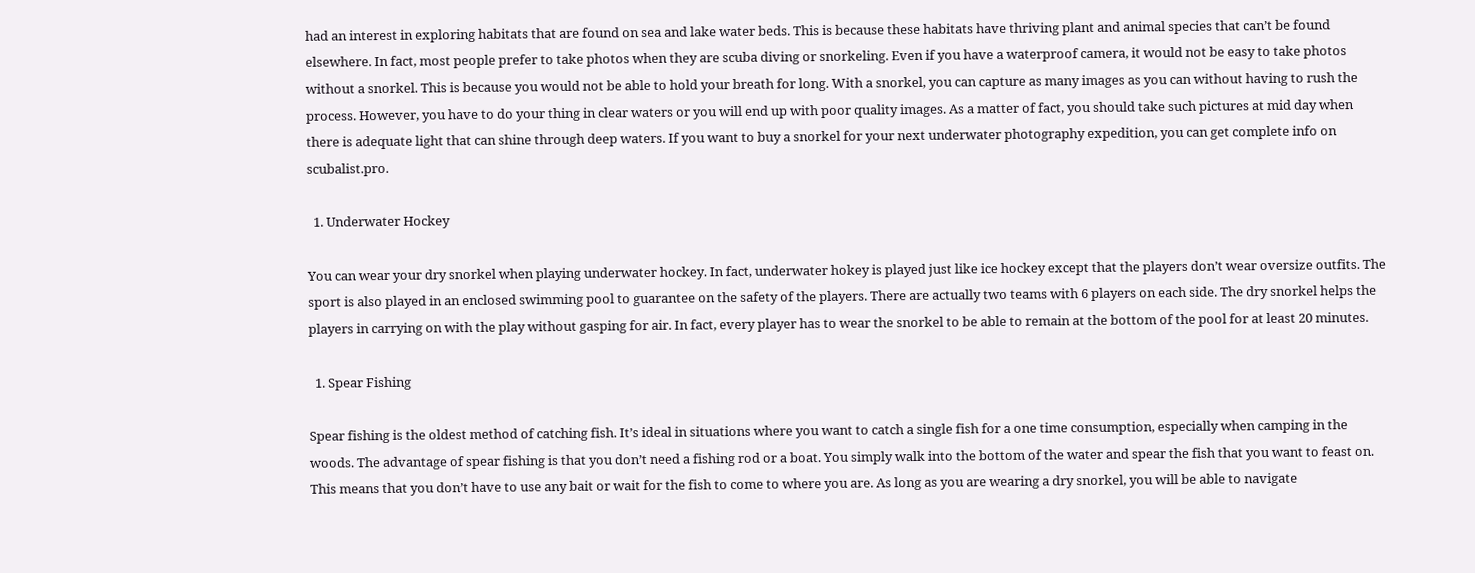had an interest in exploring habitats that are found on sea and lake water beds. This is because these habitats have thriving plant and animal species that can’t be found elsewhere. In fact, most people prefer to take photos when they are scuba diving or snorkeling. Even if you have a waterproof camera, it would not be easy to take photos without a snorkel. This is because you would not be able to hold your breath for long. With a snorkel, you can capture as many images as you can without having to rush the process. However, you have to do your thing in clear waters or you will end up with poor quality images. As a matter of fact, you should take such pictures at mid day when there is adequate light that can shine through deep waters. If you want to buy a snorkel for your next underwater photography expedition, you can get complete info on scubalist.pro.

  1. Underwater Hockey

You can wear your dry snorkel when playing underwater hockey. In fact, underwater hokey is played just like ice hockey except that the players don’t wear oversize outfits. The sport is also played in an enclosed swimming pool to guarantee on the safety of the players. There are actually two teams with 6 players on each side. The dry snorkel helps the players in carrying on with the play without gasping for air. In fact, every player has to wear the snorkel to be able to remain at the bottom of the pool for at least 20 minutes.

  1. Spear Fishing

Spear fishing is the oldest method of catching fish. It’s ideal in situations where you want to catch a single fish for a one time consumption, especially when camping in the woods. The advantage of spear fishing is that you don’t need a fishing rod or a boat. You simply walk into the bottom of the water and spear the fish that you want to feast on. This means that you don’t have to use any bait or wait for the fish to come to where you are. As long as you are wearing a dry snorkel, you will be able to navigate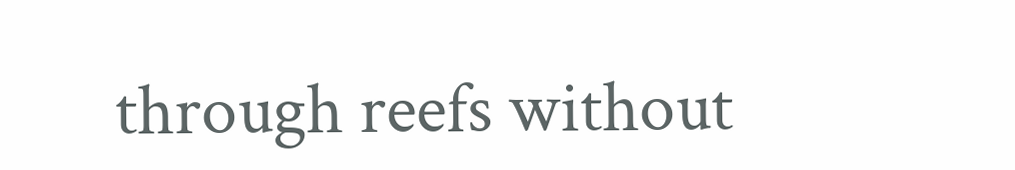through reefs without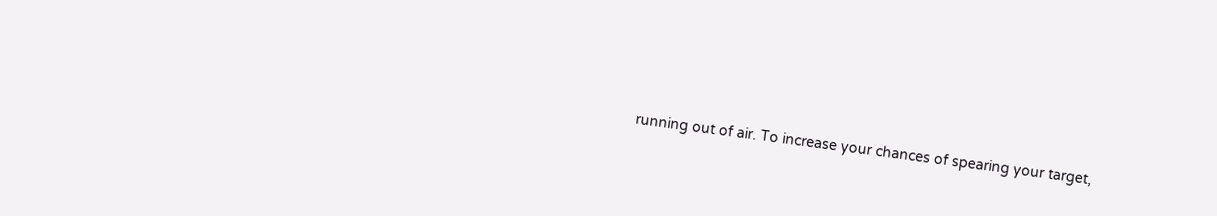running out of air. To increase your chances of spearing your target,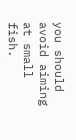you should avoid aiming at small fish.